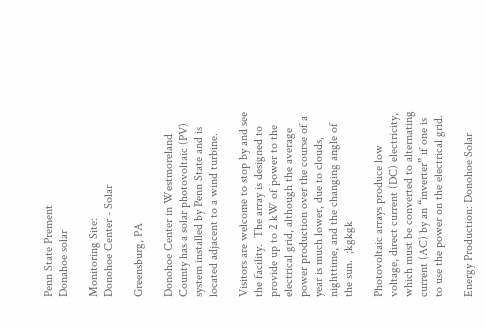Penn State Prement
Donahoe solar

Monitoring Site:
Donohoe Center - Solar

Greensburg, PA

Donohoe Center in Westmoreland County has a solar photovoltaic (PV) system installed by Penn State and is located adjacent to a wind turbine.

Visitors are welcome to stop by and see the facility.  The array is designed to provide up to 2 kW of power to the electrical grid, although the average power production over the course of a year is much lower, due to clouds, nighttime, and the changing angle of the sun.  ;kgkgk

Photovoltaic arrays produce low voltage, direct current (DC) electricity, which must be converted to alternating current (AC) by an “inverter” if one is to use the power on the electrical grid.

Energy Production: Donohoe Solar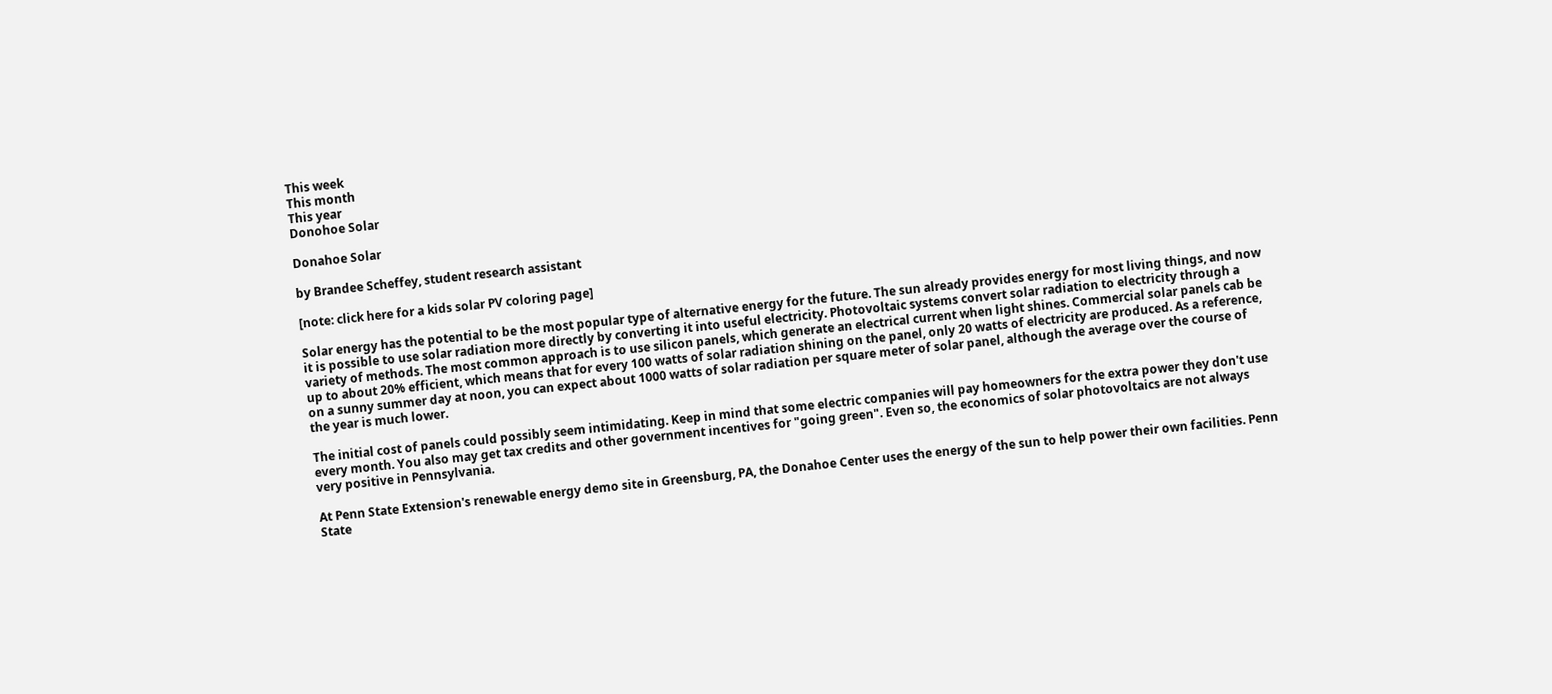This week
This month
This year
Donohoe Solar

Donahoe Solar

by Brandee Scheffey, student research assistant

[note: click here for a kids solar PV coloring page]

Solar energy has the potential to be the most popular type of alternative energy for the future. The sun already provides energy for most living things, and now it is possible to use solar radiation more directly by converting it into useful electricity. Photovoltaic systems convert solar radiation to electricity through a variety of methods. The most common approach is to use silicon panels, which generate an electrical current when light shines. Commercial solar panels cab be up to about 20% efficient, which means that for every 100 watts of solar radiation shining on the panel, only 20 watts of electricity are produced. As a reference, on a sunny summer day at noon, you can expect about 1000 watts of solar radiation per square meter of solar panel, although the average over the course of the year is much lower.

The initial cost of panels could possibly seem intimidating. Keep in mind that some electric companies will pay homeowners for the extra power they don't use every month. You also may get tax credits and other government incentives for "going green". Even so, the economics of solar photovoltaics are not always very positive in Pennsylvania.

At Penn State Extension's renewable energy demo site in Greensburg, PA, the Donahoe Center uses the energy of the sun to help power their own facilities. Penn State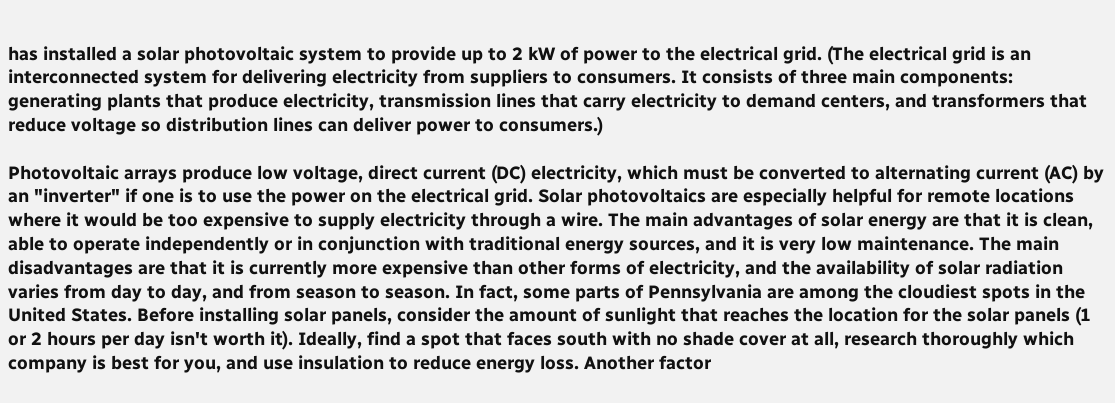has installed a solar photovoltaic system to provide up to 2 kW of power to the electrical grid. (The electrical grid is an interconnected system for delivering electricity from suppliers to consumers. It consists of three main components: generating plants that produce electricity, transmission lines that carry electricity to demand centers, and transformers that reduce voltage so distribution lines can deliver power to consumers.)

Photovoltaic arrays produce low voltage, direct current (DC) electricity, which must be converted to alternating current (AC) by an "inverter" if one is to use the power on the electrical grid. Solar photovoltaics are especially helpful for remote locations where it would be too expensive to supply electricity through a wire. The main advantages of solar energy are that it is clean, able to operate independently or in conjunction with traditional energy sources, and it is very low maintenance. The main disadvantages are that it is currently more expensive than other forms of electricity, and the availability of solar radiation varies from day to day, and from season to season. In fact, some parts of Pennsylvania are among the cloudiest spots in the United States. Before installing solar panels, consider the amount of sunlight that reaches the location for the solar panels (1 or 2 hours per day isn't worth it). Ideally, find a spot that faces south with no shade cover at all, research thoroughly which company is best for you, and use insulation to reduce energy loss. Another factor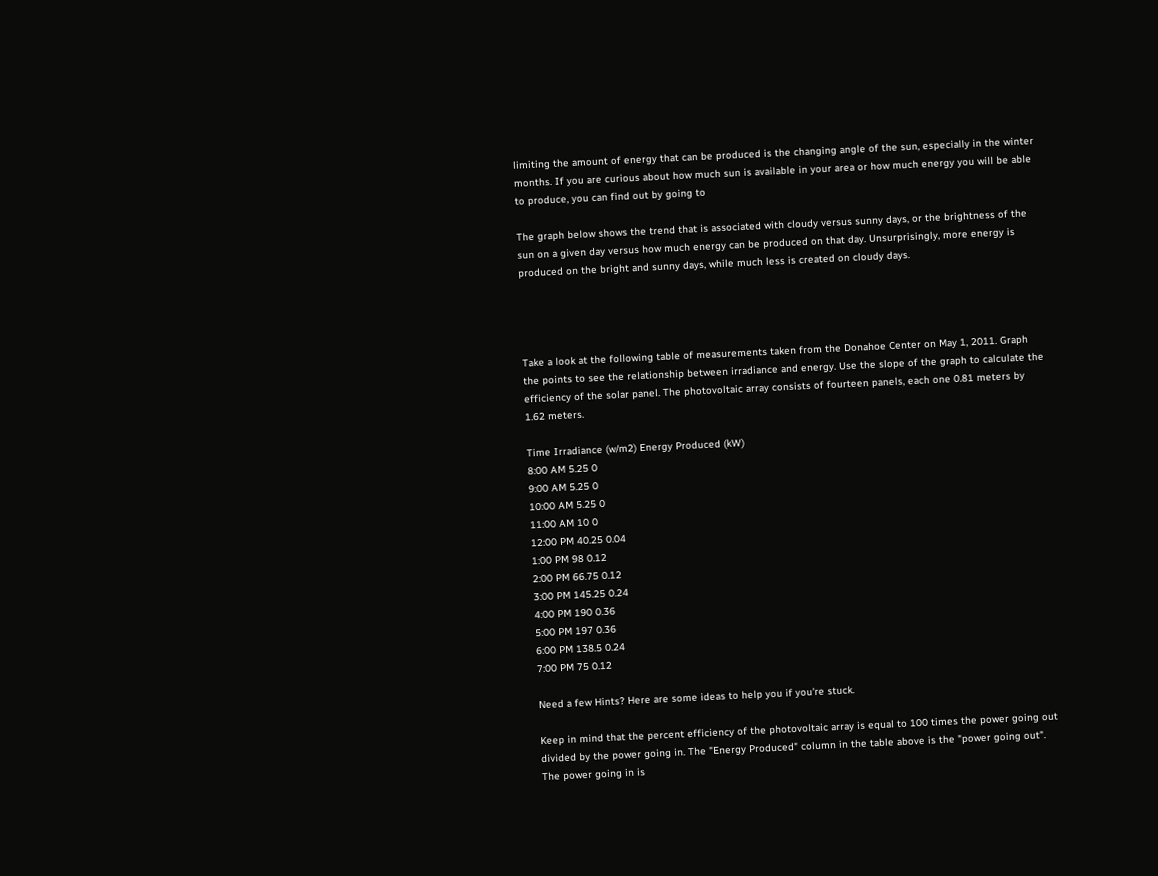limiting the amount of energy that can be produced is the changing angle of the sun, especially in the winter months. If you are curious about how much sun is available in your area or how much energy you will be able to produce, you can find out by going to

The graph below shows the trend that is associated with cloudy versus sunny days, or the brightness of the sun on a given day versus how much energy can be produced on that day. Unsurprisingly, more energy is produced on the bright and sunny days, while much less is created on cloudy days.




Take a look at the following table of measurements taken from the Donahoe Center on May 1, 2011. Graph the points to see the relationship between irradiance and energy. Use the slope of the graph to calculate the efficiency of the solar panel. The photovoltaic array consists of fourteen panels, each one 0.81 meters by 1.62 meters.

Time Irradiance (w/m2) Energy Produced (kW)
8:00 AM 5.25 0
9:00 AM 5.25 0
10:00 AM 5.25 0
11:00 AM 10 0
12:00 PM 40.25 0.04
1:00 PM 98 0.12
2:00 PM 66.75 0.12
3:00 PM 145.25 0.24
4:00 PM 190 0.36
5:00 PM 197 0.36
6:00 PM 138.5 0.24
7:00 PM 75 0.12

Need a few Hints? Here are some ideas to help you if you're stuck.

Keep in mind that the percent efficiency of the photovoltaic array is equal to 100 times the power going out divided by the power going in. The "Energy Produced" column in the table above is the "power going out". The power going in is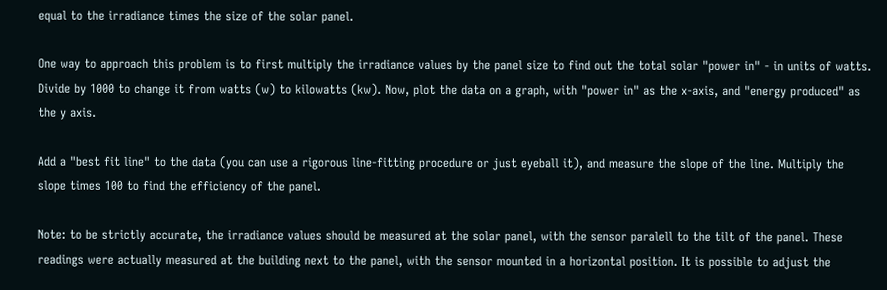equal to the irradiance times the size of the solar panel.

One way to approach this problem is to first multiply the irradiance values by the panel size to find out the total solar "power in" - in units of watts. Divide by 1000 to change it from watts (w) to kilowatts (kw). Now, plot the data on a graph, with "power in" as the x-axis, and "energy produced" as the y axis.

Add a "best fit line" to the data (you can use a rigorous line-fitting procedure or just eyeball it), and measure the slope of the line. Multiply the slope times 100 to find the efficiency of the panel.

Note: to be strictly accurate, the irradiance values should be measured at the solar panel, with the sensor paralell to the tilt of the panel. These readings were actually measured at the building next to the panel, with the sensor mounted in a horizontal position. It is possible to adjust the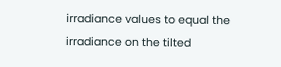irradiance values to equal the irradiance on the tilted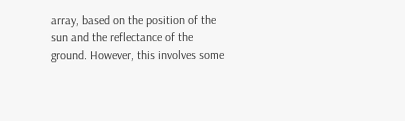array, based on the position of the sun and the reflectance of the ground. However, this involves some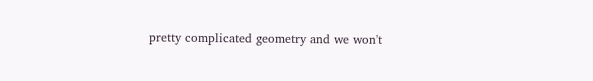pretty complicated geometry and we won't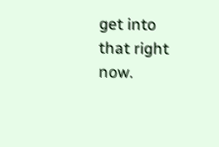get into that right now.